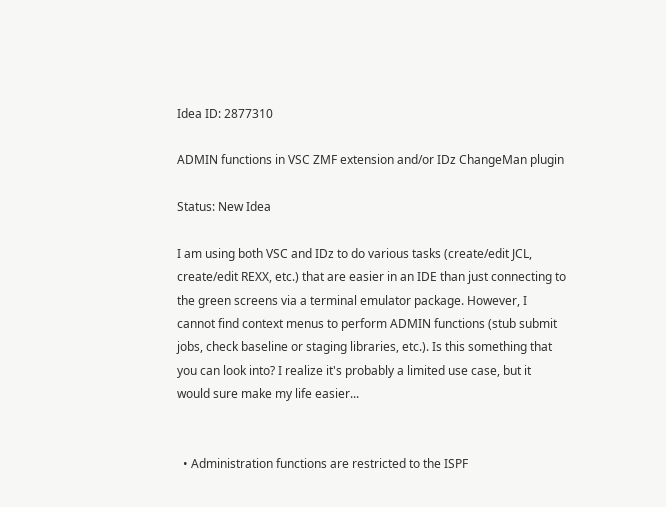Idea ID: 2877310

ADMIN functions in VSC ZMF extension and/or IDz ChangeMan plugin

Status: New Idea

I am using both VSC and IDz to do various tasks (create/edit JCL, create/edit REXX, etc.) that are easier in an IDE than just connecting to the green screens via a terminal emulator package. However, I cannot find context menus to perform ADMIN functions (stub submit jobs, check baseline or staging libraries, etc.). Is this something that you can look into? I realize it's probably a limited use case, but it would sure make my life easier...


  • Administration functions are restricted to the ISPF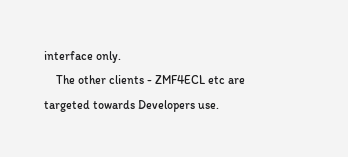interface only.
    The other clients - ZMF4ECL etc are targeted towards Developers use.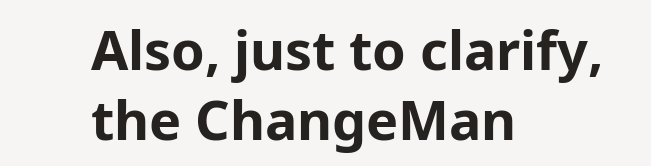Also, just to clarify, the ChangeMan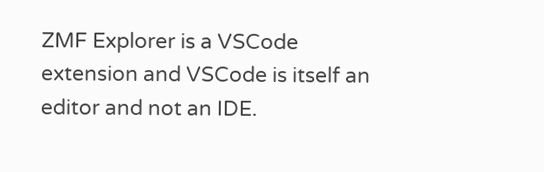ZMF Explorer is a VSCode extension and VSCode is itself an editor and not an IDE.